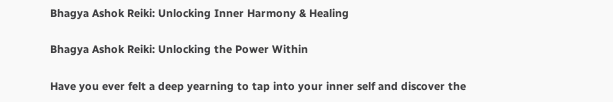Bhagya Ashok Reiki: Unlocking Inner Harmony & Healing

Bhagya Ashok Reiki: Unlocking the Power Within

Have you ever felt a deep yearning to tap into your inner self and discover the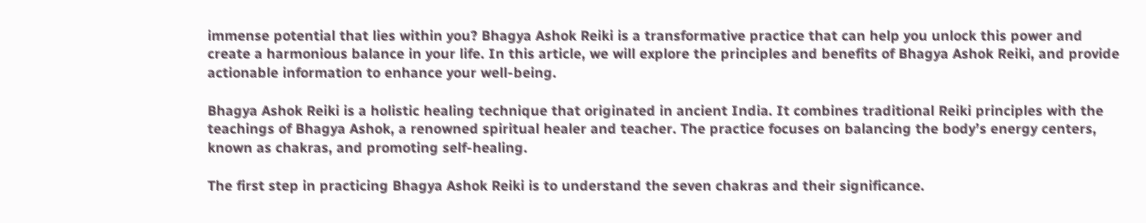immense potential that lies within you? Bhagya Ashok Reiki is a transformative practice that can help you unlock this power and create a harmonious balance in your life. In this article, we will explore the principles and benefits of Bhagya Ashok Reiki, and provide actionable information to enhance your well-being.

Bhagya Ashok Reiki is a holistic healing technique that originated in ancient India. It combines traditional Reiki principles with the teachings of Bhagya Ashok, a renowned spiritual healer and teacher. The practice focuses on balancing the body’s energy centers, known as chakras, and promoting self-healing.

The first step in practicing Bhagya Ashok Reiki is to understand the seven chakras and their significance.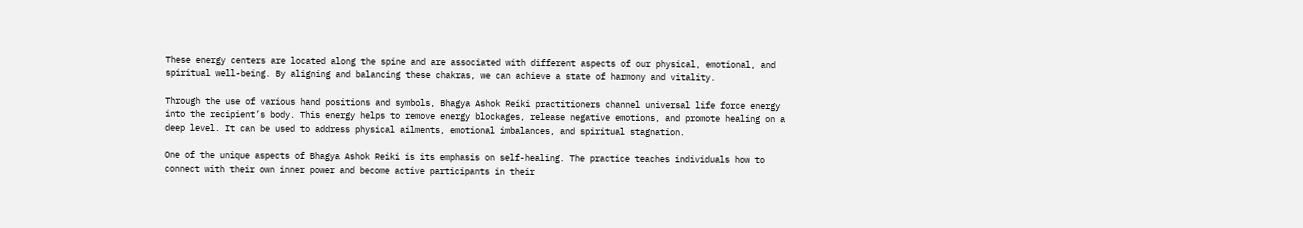These energy centers are located along the spine and are associated with different aspects of our physical, emotional, and spiritual well-being. By aligning and balancing these chakras, we can achieve a state of harmony and vitality.

Through the use of various hand positions and symbols, Bhagya Ashok Reiki practitioners channel universal life force energy into the recipient’s body. This energy helps to remove energy blockages, release negative emotions, and promote healing on a deep level. It can be used to address physical ailments, emotional imbalances, and spiritual stagnation.

One of the unique aspects of Bhagya Ashok Reiki is its emphasis on self-healing. The practice teaches individuals how to connect with their own inner power and become active participants in their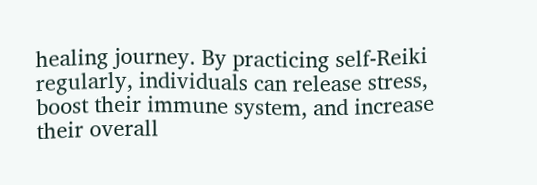healing journey. By practicing self-Reiki regularly, individuals can release stress, boost their immune system, and increase their overall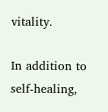vitality.

In addition to self-healing,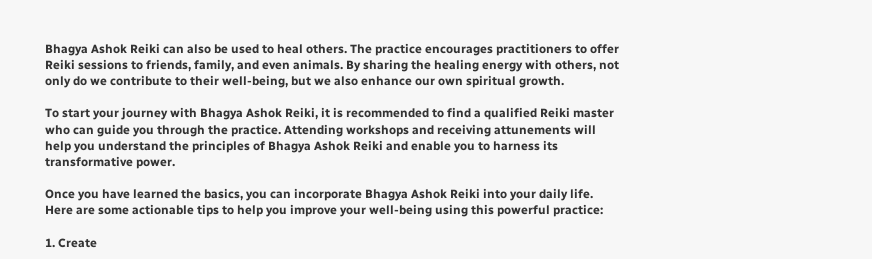Bhagya Ashok Reiki can also be used to heal others. The practice encourages practitioners to offer Reiki sessions to friends, family, and even animals. By sharing the healing energy with others, not only do we contribute to their well-being, but we also enhance our own spiritual growth.

To start your journey with Bhagya Ashok Reiki, it is recommended to find a qualified Reiki master who can guide you through the practice. Attending workshops and receiving attunements will help you understand the principles of Bhagya Ashok Reiki and enable you to harness its transformative power.

Once you have learned the basics, you can incorporate Bhagya Ashok Reiki into your daily life. Here are some actionable tips to help you improve your well-being using this powerful practice:

1. Create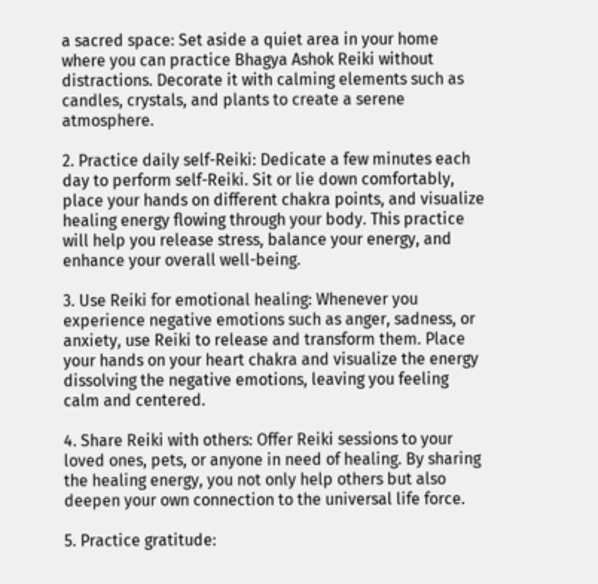a sacred space: Set aside a quiet area in your home where you can practice Bhagya Ashok Reiki without distractions. Decorate it with calming elements such as candles, crystals, and plants to create a serene atmosphere.

2. Practice daily self-Reiki: Dedicate a few minutes each day to perform self-Reiki. Sit or lie down comfortably, place your hands on different chakra points, and visualize healing energy flowing through your body. This practice will help you release stress, balance your energy, and enhance your overall well-being.

3. Use Reiki for emotional healing: Whenever you experience negative emotions such as anger, sadness, or anxiety, use Reiki to release and transform them. Place your hands on your heart chakra and visualize the energy dissolving the negative emotions, leaving you feeling calm and centered.

4. Share Reiki with others: Offer Reiki sessions to your loved ones, pets, or anyone in need of healing. By sharing the healing energy, you not only help others but also deepen your own connection to the universal life force.

5. Practice gratitude: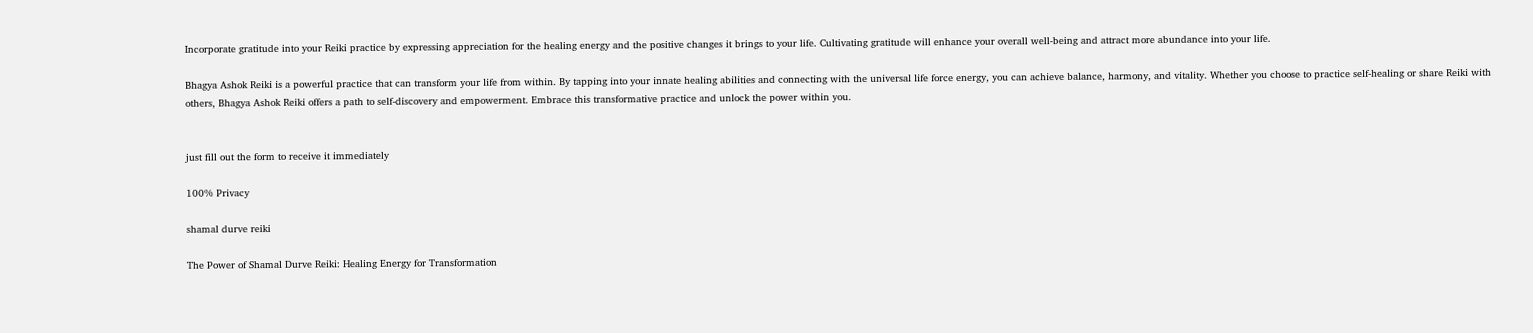Incorporate gratitude into your Reiki practice by expressing appreciation for the healing energy and the positive changes it brings to your life. Cultivating gratitude will enhance your overall well-being and attract more abundance into your life.

Bhagya Ashok Reiki is a powerful practice that can transform your life from within. By tapping into your innate healing abilities and connecting with the universal life force energy, you can achieve balance, harmony, and vitality. Whether you choose to practice self-healing or share Reiki with others, Bhagya Ashok Reiki offers a path to self-discovery and empowerment. Embrace this transformative practice and unlock the power within you.


just fill out the form to receive it immediately

100% Privacy

shamal durve reiki

The Power of Shamal Durve Reiki: Healing Energy for Transformation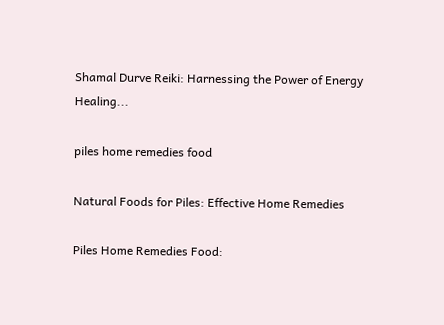Shamal Durve Reiki: Harnessing the Power of Energy Healing...

piles home remedies food

Natural Foods for Piles: Effective Home Remedies

Piles Home Remedies Food: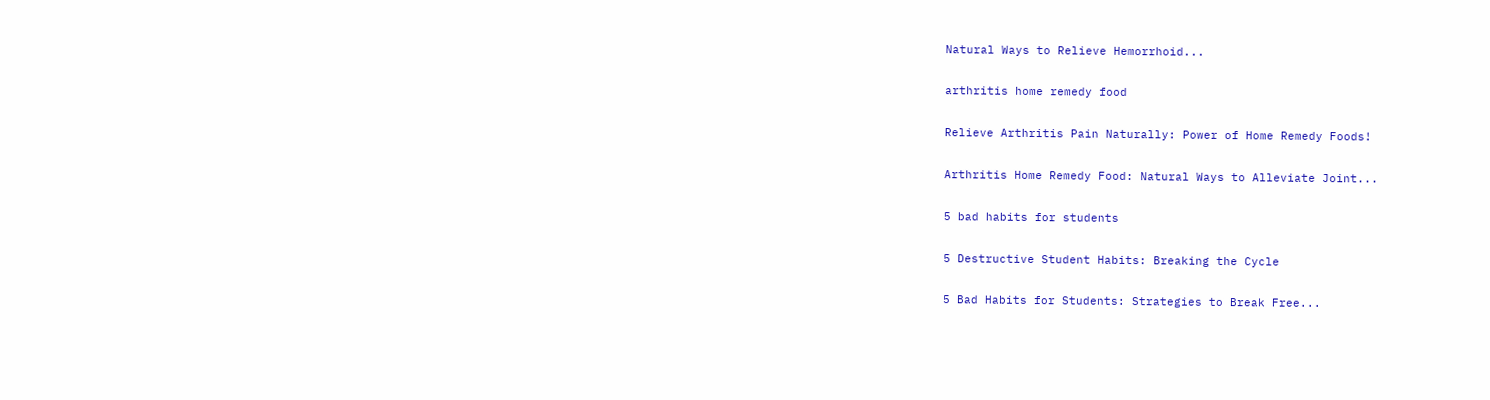Natural Ways to Relieve Hemorrhoid...

arthritis home remedy food

Relieve Arthritis Pain Naturally: Power of Home Remedy Foods!

Arthritis Home Remedy Food: Natural Ways to Alleviate Joint...

5 bad habits for students

5 Destructive Student Habits: Breaking the Cycle

5 Bad Habits for Students: Strategies to Break Free...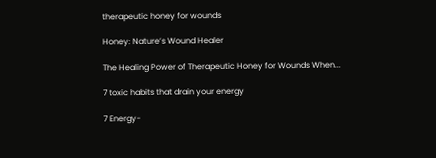therapeutic honey for wounds

Honey: Nature’s Wound Healer

The Healing Power of Therapeutic Honey for Wounds When...

7 toxic habits that drain your energy

7 Energy-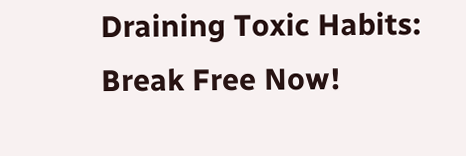Draining Toxic Habits: Break Free Now!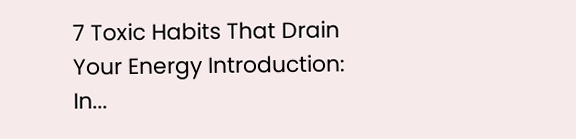7 Toxic Habits That Drain Your Energy Introduction: In...